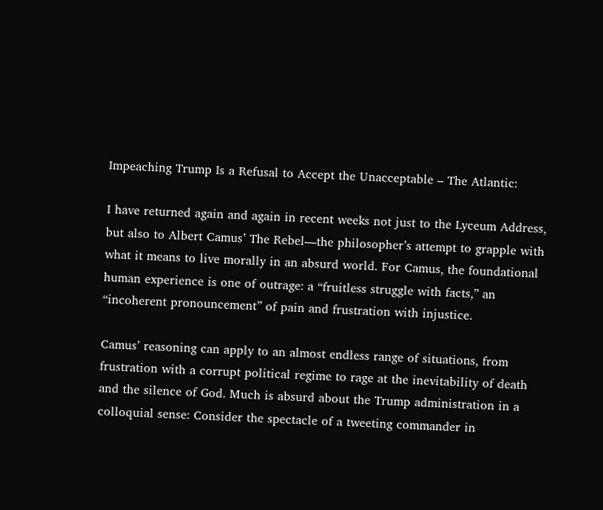Impeaching Trump Is a Refusal to Accept the Unacceptable – The Atlantic:

I have returned again and again in recent weeks not just to the Lyceum Address, but also to Albert Camus’ The Rebel—the philosopher’s attempt to grapple with what it means to live morally in an absurd world. For Camus, the foundational human experience is one of outrage: a “fruitless struggle with facts,” an “incoherent pronouncement” of pain and frustration with injustice.

Camus’ reasoning can apply to an almost endless range of situations, from frustration with a corrupt political regime to rage at the inevitability of death and the silence of God. Much is absurd about the Trump administration in a colloquial sense: Consider the spectacle of a tweeting commander in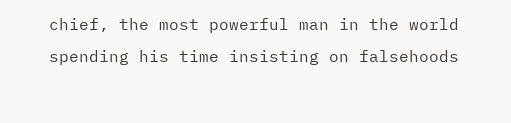chief, the most powerful man in the world spending his time insisting on falsehoods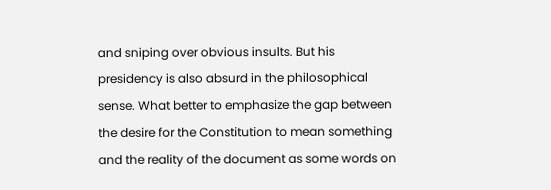and sniping over obvious insults. But his presidency is also absurd in the philosophical sense. What better to emphasize the gap between the desire for the Constitution to mean something and the reality of the document as some words on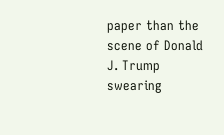paper than the scene of Donald J. Trump swearing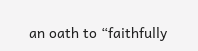an oath to “faithfully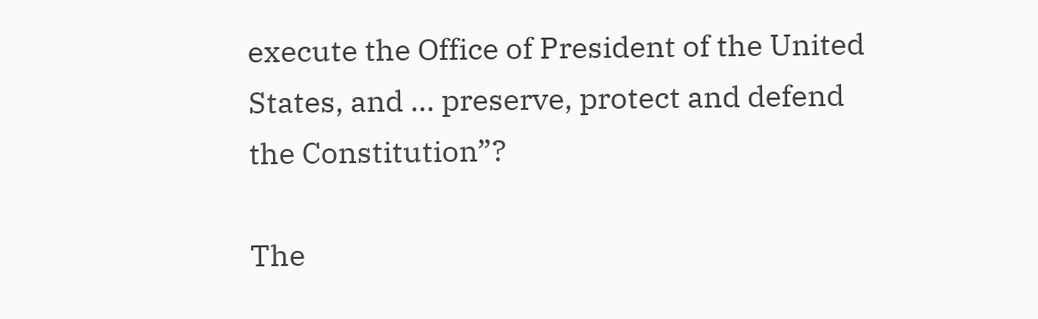execute the Office of President of the United States, and … preserve, protect and defend the Constitution”?

The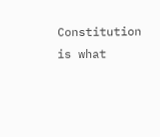Constitution is what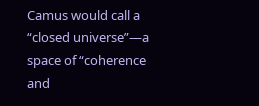Camus would call a “closed universe”—a space of “coherence and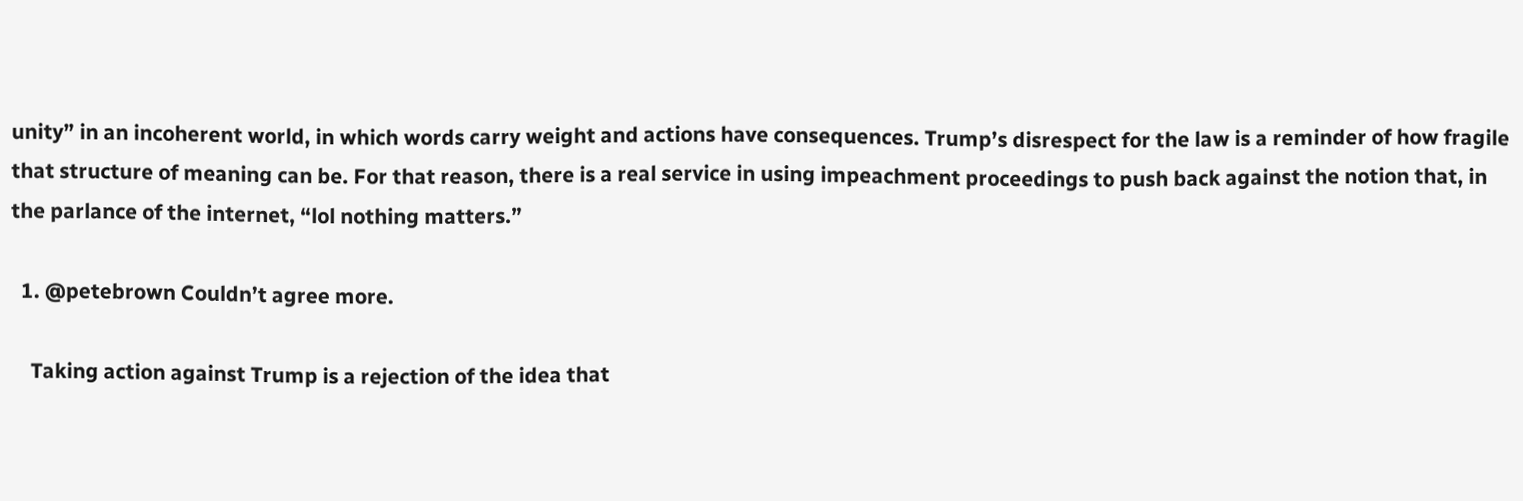unity” in an incoherent world, in which words carry weight and actions have consequences. Trump’s disrespect for the law is a reminder of how fragile that structure of meaning can be. For that reason, there is a real service in using impeachment proceedings to push back against the notion that, in the parlance of the internet, “lol nothing matters.”

  1. @petebrown Couldn’t agree more.

    Taking action against Trump is a rejection of the idea that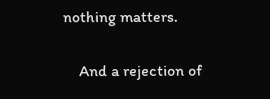nothing matters.

    And a rejection of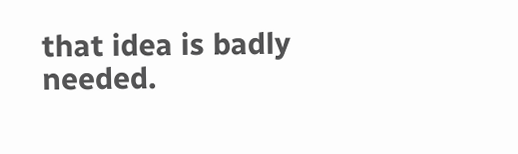that idea is badly needed.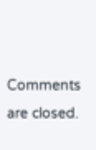Comments are closed.